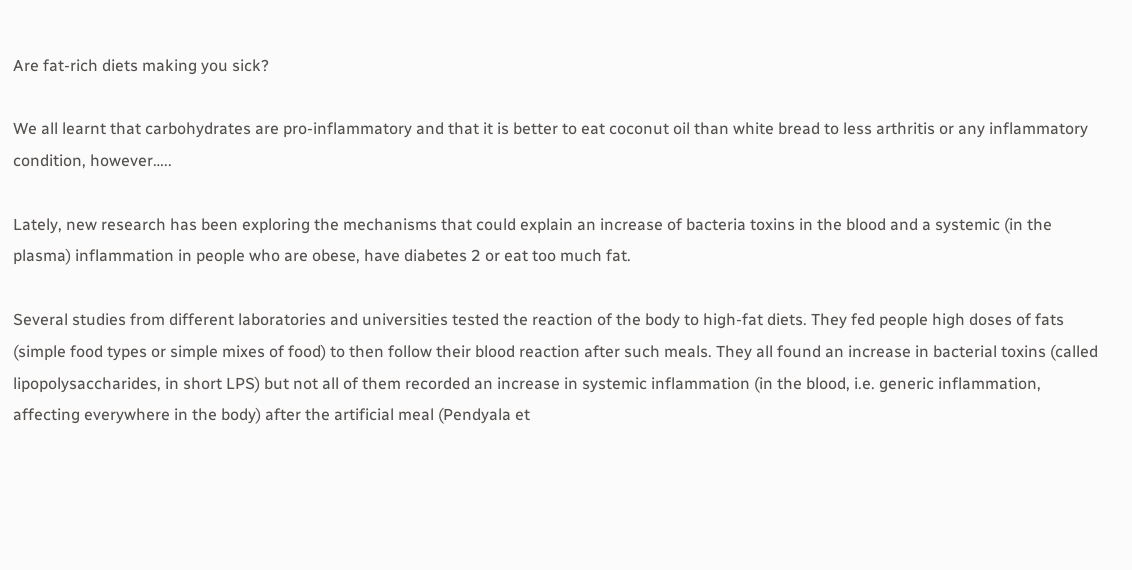Are fat-rich diets making you sick?

We all learnt that carbohydrates are pro-inflammatory and that it is better to eat coconut oil than white bread to less arthritis or any inflammatory condition, however…..

Lately, new research has been exploring the mechanisms that could explain an increase of bacteria toxins in the blood and a systemic (in the plasma) inflammation in people who are obese, have diabetes 2 or eat too much fat.

Several studies from different laboratories and universities tested the reaction of the body to high-fat diets. They fed people high doses of fats (simple food types or simple mixes of food) to then follow their blood reaction after such meals. They all found an increase in bacterial toxins (called lipopolysaccharides, in short LPS) but not all of them recorded an increase in systemic inflammation (in the blood, i.e. generic inflammation, affecting everywhere in the body) after the artificial meal (Pendyala et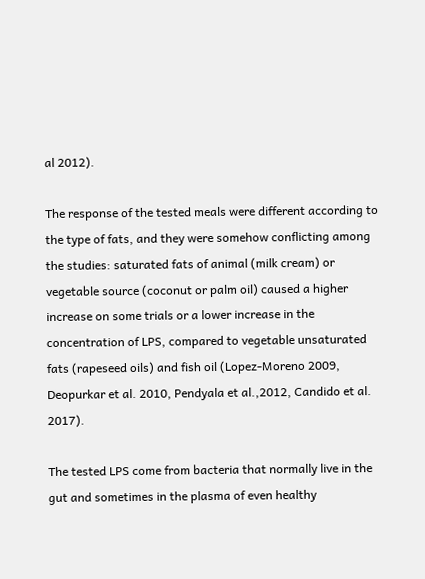al 2012).

The response of the tested meals were different according to the type of fats, and they were somehow conflicting among the studies: saturated fats of animal (milk cream) or vegetable source (coconut or palm oil) caused a higher increase on some trials or a lower increase in the concentration of LPS, compared to vegetable unsaturated fats (rapeseed oils) and fish oil (Lopez-Moreno 2009, Deopurkar et al. 2010, Pendyala et al.,2012, Candido et al. 2017).

The tested LPS come from bacteria that normally live in the gut and sometimes in the plasma of even healthy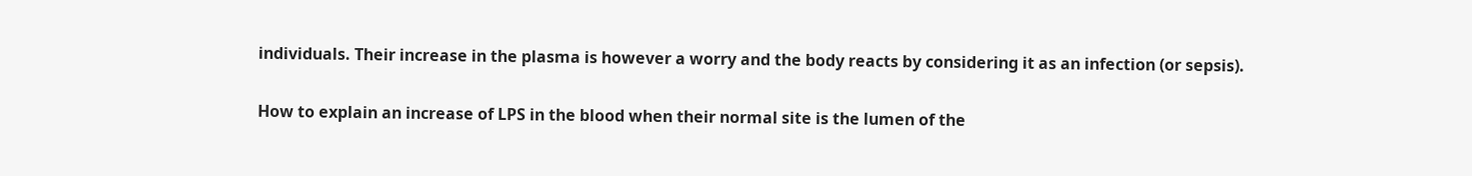individuals. Their increase in the plasma is however a worry and the body reacts by considering it as an infection (or sepsis).

How to explain an increase of LPS in the blood when their normal site is the lumen of the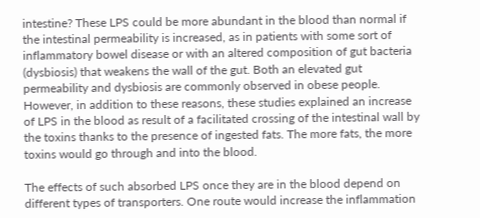intestine? These LPS could be more abundant in the blood than normal if the intestinal permeability is increased, as in patients with some sort of inflammatory bowel disease or with an altered composition of gut bacteria (dysbiosis) that weakens the wall of the gut. Both an elevated gut permeability and dysbiosis are commonly observed in obese people. However, in addition to these reasons, these studies explained an increase of LPS in the blood as result of a facilitated crossing of the intestinal wall by the toxins thanks to the presence of ingested fats. The more fats, the more toxins would go through and into the blood.

The effects of such absorbed LPS once they are in the blood depend on different types of transporters. One route would increase the inflammation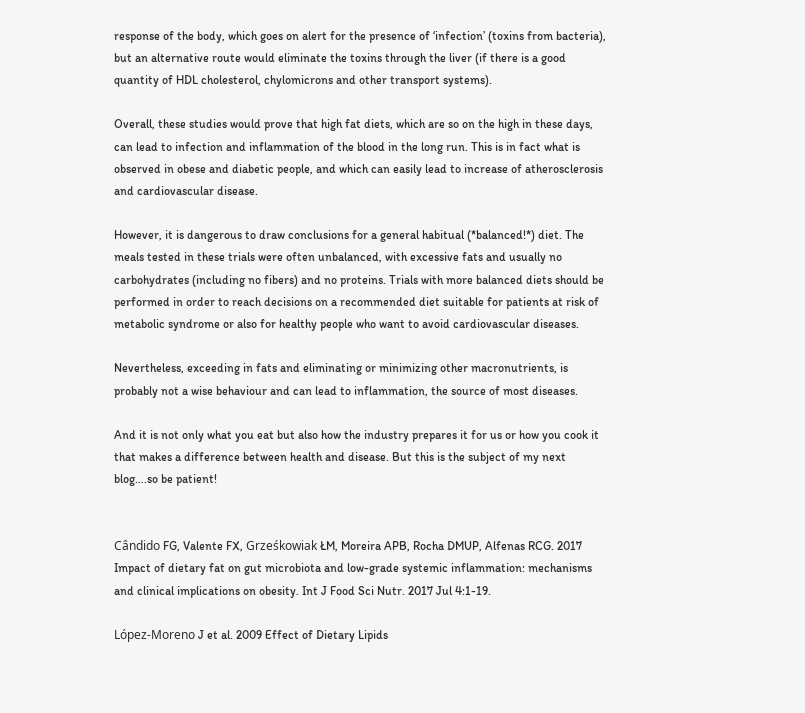response of the body, which goes on alert for the presence of ‘infection’ (toxins from bacteria), but an alternative route would eliminate the toxins through the liver (if there is a good quantity of HDL cholesterol, chylomicrons and other transport systems).

Overall, these studies would prove that high fat diets, which are so on the high in these days, can lead to infection and inflammation of the blood in the long run. This is in fact what is observed in obese and diabetic people, and which can easily lead to increase of atherosclerosis and cardiovascular disease.

However, it is dangerous to draw conclusions for a general habitual (*balanced!*) diet. The meals tested in these trials were often unbalanced, with excessive fats and usually no carbohydrates (including no fibers) and no proteins. Trials with more balanced diets should be performed in order to reach decisions on a recommended diet suitable for patients at risk of metabolic syndrome or also for healthy people who want to avoid cardiovascular diseases.

Nevertheless, exceeding in fats and eliminating or minimizing other macronutrients, is probably not a wise behaviour and can lead to inflammation, the source of most diseases.

And it is not only what you eat but also how the industry prepares it for us or how you cook it that makes a difference between health and disease. But this is the subject of my next blog….so be patient!


Cândido FG, Valente FX, Grześkowiak ŁM, Moreira APB, Rocha DMUP, Alfenas RCG. 2017 Impact of dietary fat on gut microbiota and low-grade systemic inflammation: mechanisms and clinical implications on obesity. Int J Food Sci Nutr. 2017 Jul 4:1-19.

López-Moreno J et al. 2009 Effect of Dietary Lipids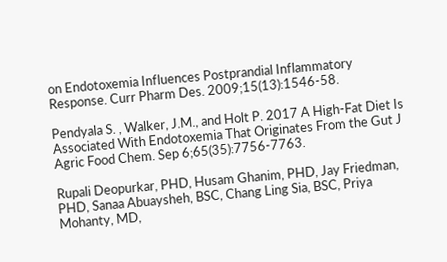on Endotoxemia Influences Postprandial Inflammatory Response. Curr Pharm Des. 2009;15(13):1546-58.

Pendyala S. , Walker, J.M., and Holt P. 2017 A High-Fat Diet Is Associated With Endotoxemia That Originates From the Gut J Agric Food Chem. Sep 6;65(35):7756-7763.

Rupali Deopurkar, PHD, Husam Ghanim, PHD, Jay Friedman, PHD, Sanaa Abuaysheh, BSC, Chang Ling Sia, BSC, Priya Mohanty, MD,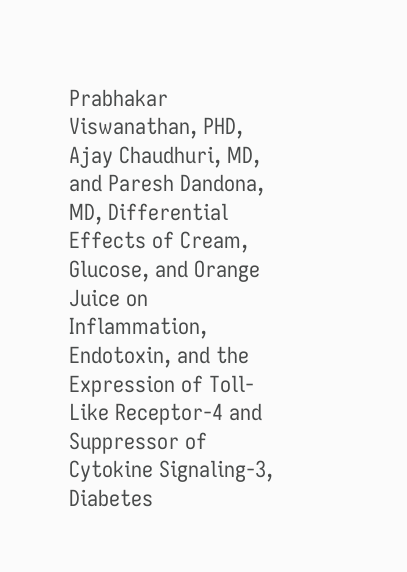Prabhakar Viswanathan, PHD, Ajay Chaudhuri, MD, and Paresh Dandona, MD, Differential Effects of Cream, Glucose, and Orange Juice on Inflammation, Endotoxin, and the Expression of Toll-Like Receptor-4 and Suppressor of Cytokine Signaling-3, Diabetes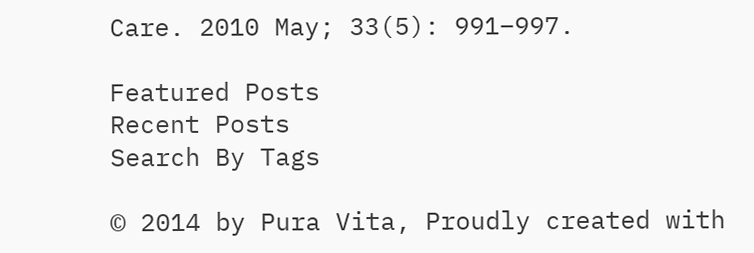Care. 2010 May; 33(5): 991–997.

Featured Posts
Recent Posts
Search By Tags

© 2014 by Pura Vita, Proudly created with